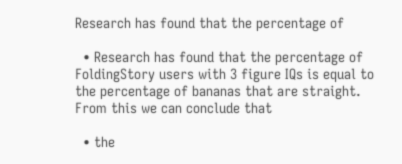Research has found that the percentage of

  • Research has found that the percentage of FoldingStory users with 3 figure IQs is equal to the percentage of bananas that are straight. From this we can conclude that

  • the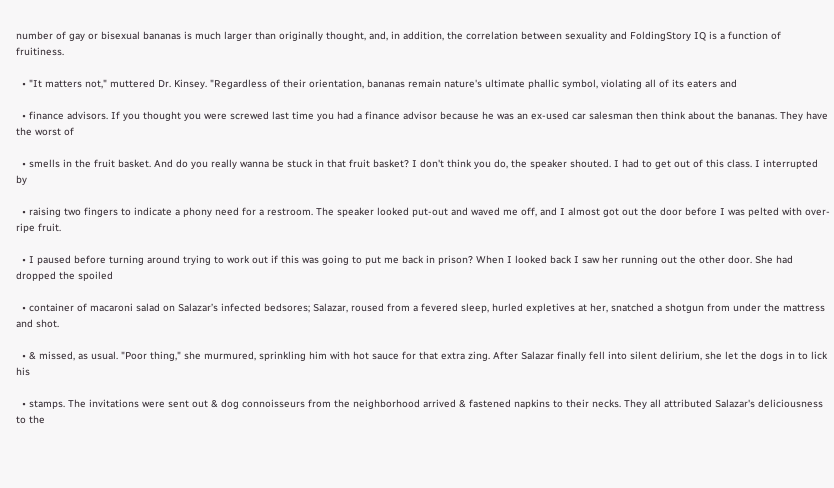number of gay or bisexual bananas is much larger than originally thought, and, in addition, the correlation between sexuality and FoldingStory IQ is a function of fruitiness.

  • "It matters not," muttered Dr. Kinsey. "Regardless of their orientation, bananas remain nature's ultimate phallic symbol, violating all of its eaters and

  • finance advisors. If you thought you were screwed last time you had a finance advisor because he was an ex-used car salesman then think about the bananas. They have the worst of

  • smells in the fruit basket. And do you really wanna be stuck in that fruit basket? I don't think you do, the speaker shouted. I had to get out of this class. I interrupted by

  • raising two fingers to indicate a phony need for a restroom. The speaker looked put-out and waved me off, and I almost got out the door before I was pelted with over-ripe fruit.

  • I paused before turning around trying to work out if this was going to put me back in prison? When I looked back I saw her running out the other door. She had dropped the spoiled

  • container of macaroni salad on Salazar’s infected bedsores; Salazar, roused from a fevered sleep, hurled expletives at her, snatched a shotgun from under the mattress and shot.

  • & missed, as usual. "Poor thing," she murmured, sprinkling him with hot sauce for that extra zing. After Salazar finally fell into silent delirium, she let the dogs in to lick his

  • stamps. The invitations were sent out & dog connoisseurs from the neighborhood arrived & fastened napkins to their necks. They all attributed Salazar's deliciousness to the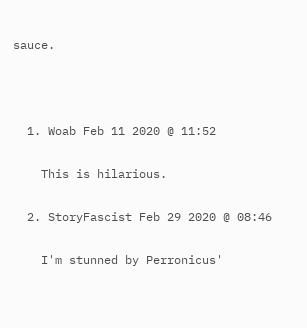sauce.



  1. Woab Feb 11 2020 @ 11:52

    This is hilarious.

  2. StoryFascist Feb 29 2020 @ 08:46

    I'm stunned by Perronicus'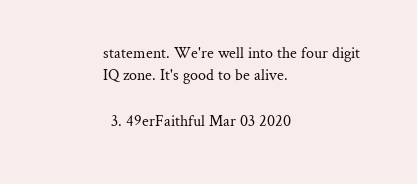statement. We're well into the four digit IQ zone. It's good to be alive.

  3. 49erFaithful Mar 03 2020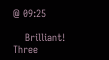@ 09:25

    Brilliant! Three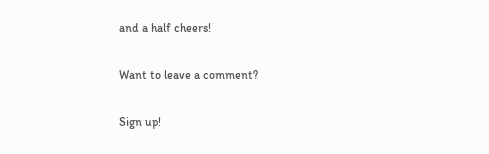and a half cheers!

Want to leave a comment?

Sign up!